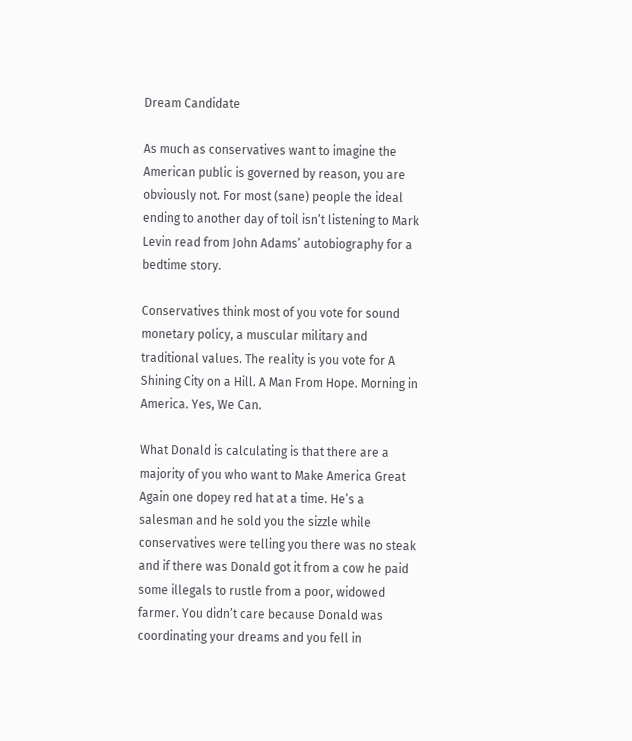Dream Candidate

As much as conservatives want to imagine the American public is governed by reason, you are obviously not. For most (sane) people the ideal ending to another day of toil isn’t listening to Mark Levin read from John Adams’ autobiography for a bedtime story.

Conservatives think most of you vote for sound monetary policy, a muscular military and traditional values. The reality is you vote for A Shining City on a Hill. A Man From Hope. Morning in America. Yes, We Can.

What Donald is calculating is that there are a majority of you who want to Make America Great Again one dopey red hat at a time. He’s a salesman and he sold you the sizzle while conservatives were telling you there was no steak and if there was Donald got it from a cow he paid some illegals to rustle from a poor, widowed farmer. You didn’t care because Donald was coordinating your dreams and you fell in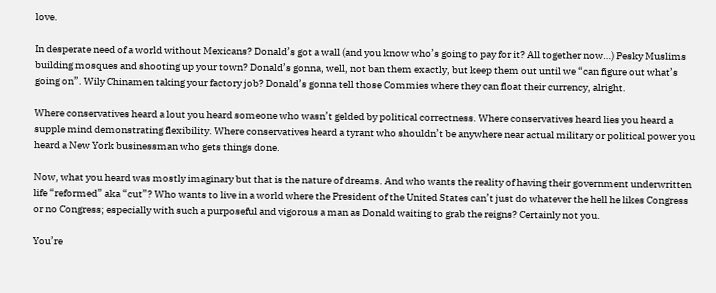love.

In desperate need of a world without Mexicans? Donald’s got a wall (and you know who’s going to pay for it? All together now…) Pesky Muslims building mosques and shooting up your town? Donald’s gonna, well, not ban them exactly, but keep them out until we “can figure out what’s going on”. Wily Chinamen taking your factory job? Donald’s gonna tell those Commies where they can float their currency, alright.

Where conservatives heard a lout you heard someone who wasn’t gelded by political correctness. Where conservatives heard lies you heard a supple mind demonstrating flexibility. Where conservatives heard a tyrant who shouldn’t be anywhere near actual military or political power you heard a New York businessman who gets things done.

Now, what you heard was mostly imaginary but that is the nature of dreams. And who wants the reality of having their government underwritten life “reformed” aka “cut”? Who wants to live in a world where the President of the United States can’t just do whatever the hell he likes Congress or no Congress; especially with such a purposeful and vigorous a man as Donald waiting to grab the reigns? Certainly not you.

You’re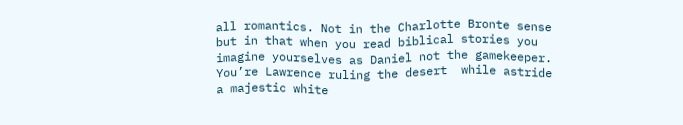all romantics. Not in the Charlotte Bronte sense but in that when you read biblical stories you imagine yourselves as Daniel not the gamekeeper. You’re Lawrence ruling the desert  while astride a majestic white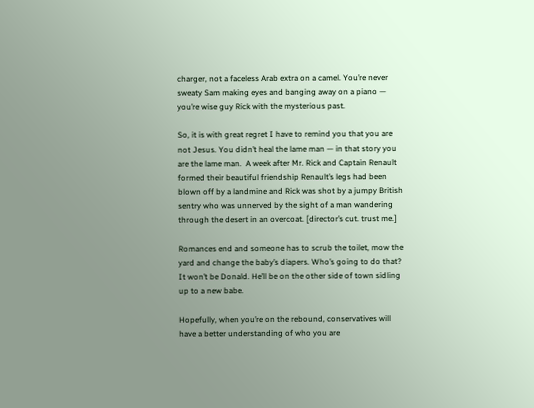charger, not a faceless Arab extra on a camel. You’re never sweaty Sam making eyes and banging away on a piano — you’re wise guy Rick with the mysterious past.

So, it is with great regret I have to remind you that you are not Jesus. You didn’t heal the lame man — in that story you are the lame man.  A week after Mr. Rick and Captain Renault formed their beautiful friendship Renault’s legs had been blown off by a landmine and Rick was shot by a jumpy British sentry who was unnerved by the sight of a man wandering through the desert in an overcoat. [director’s cut. trust me.]

Romances end and someone has to scrub the toilet, mow the yard and change the baby’s diapers. Who’s going to do that? It won’t be Donald. He’ll be on the other side of town sidling up to a new babe.

Hopefully, when you’re on the rebound, conservatives will have a better understanding of who you are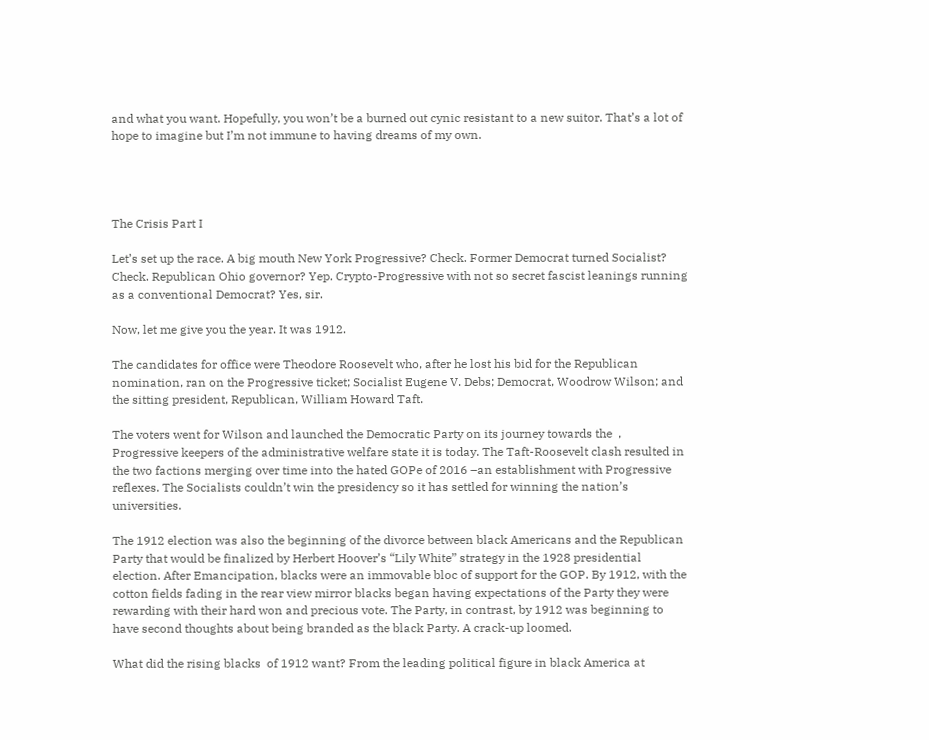and what you want. Hopefully, you won’t be a burned out cynic resistant to a new suitor. That’s a lot of hope to imagine but I’m not immune to having dreams of my own.




The Crisis Part I

Let’s set up the race. A big mouth New York Progressive? Check. Former Democrat turned Socialist? Check. Republican Ohio governor? Yep. Crypto-Progressive with not so secret fascist leanings running as a conventional Democrat? Yes, sir.

Now, let me give you the year. It was 1912.

The candidates for office were Theodore Roosevelt who, after he lost his bid for the Republican nomination, ran on the Progressive ticket; Socialist Eugene V. Debs; Democrat, Woodrow Wilson; and the sitting president, Republican, William Howard Taft.

The voters went for Wilson and launched the Democratic Party on its journey towards the  , Progressive keepers of the administrative welfare state it is today. The Taft-Roosevelt clash resulted in the two factions merging over time into the hated GOPe of 2016 –an establishment with Progressive reflexes. The Socialists couldn’t win the presidency so it has settled for winning the nation’s universities.

The 1912 election was also the beginning of the divorce between black Americans and the Republican Party that would be finalized by Herbert Hoover’s “Lily White” strategy in the 1928 presidential election. After Emancipation, blacks were an immovable bloc of support for the GOP. By 1912, with the cotton fields fading in the rear view mirror blacks began having expectations of the Party they were rewarding with their hard won and precious vote. The Party, in contrast, by 1912 was beginning to have second thoughts about being branded as the black Party. A crack-up loomed.

What did the rising blacks  of 1912 want? From the leading political figure in black America at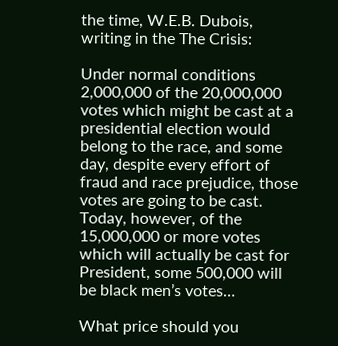the time, W.E.B. Dubois, writing in the The Crisis:

Under normal conditions 2,000,000 of the 20,000,000 votes which might be cast at a presidential election would belong to the race, and some day, despite every effort of fraud and race prejudice, those votes are going to be cast. Today, however, of the 15,000,000 or more votes which will actually be cast for President, some 500,000 will be black men’s votes…

What price should you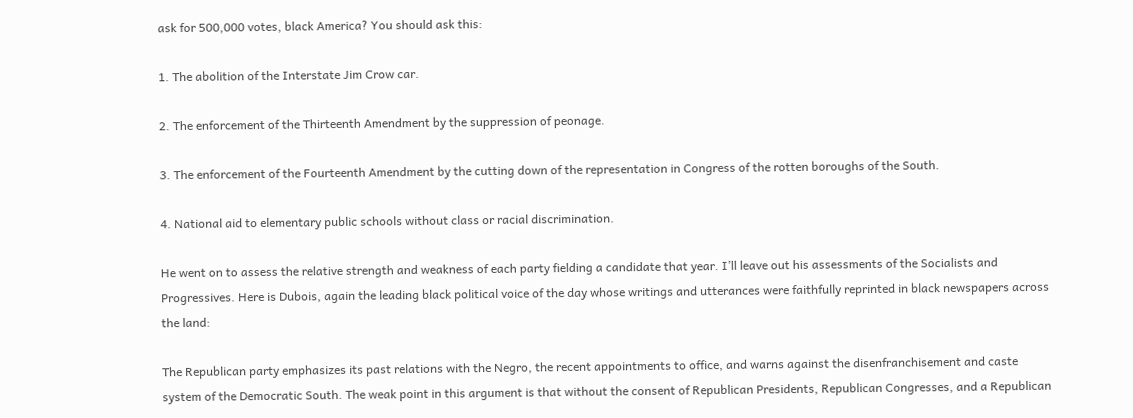ask for 500,000 votes, black America? You should ask this:

1. The abolition of the Interstate Jim Crow car.

2. The enforcement of the Thirteenth Amendment by the suppression of peonage.

3. The enforcement of the Fourteenth Amendment by the cutting down of the representation in Congress of the rotten boroughs of the South.

4. National aid to elementary public schools without class or racial discrimination.

He went on to assess the relative strength and weakness of each party fielding a candidate that year. I’ll leave out his assessments of the Socialists and Progressives. Here is Dubois, again the leading black political voice of the day whose writings and utterances were faithfully reprinted in black newspapers across the land:

The Republican party emphasizes its past relations with the Negro, the recent appointments to office, and warns against the disenfranchisement and caste system of the Democratic South. The weak point in this argument is that without the consent of Republican Presidents, Republican Congresses, and a Republican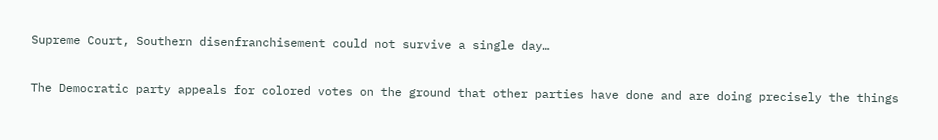Supreme Court, Southern disenfranchisement could not survive a single day…

The Democratic party appeals for colored votes on the ground that other parties have done and are doing precisely the things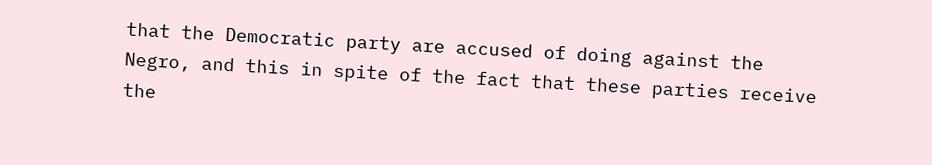that the Democratic party are accused of doing against the Negro, and this in spite of the fact that these parties receive the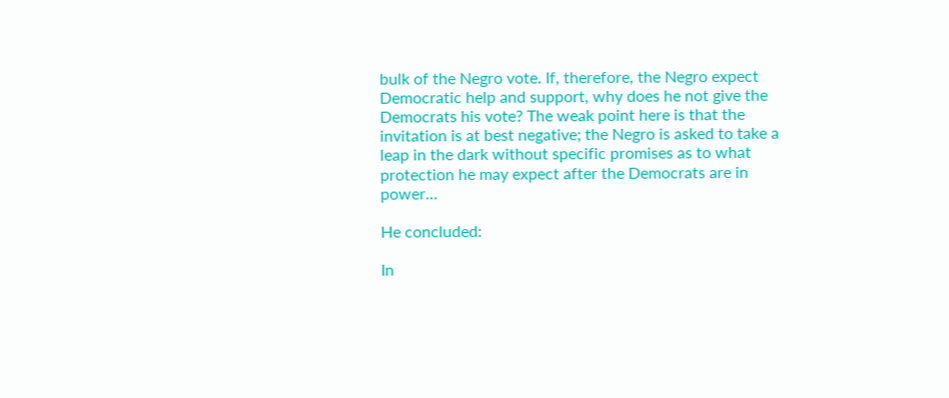bulk of the Negro vote. If, therefore, the Negro expect Democratic help and support, why does he not give the Democrats his vote? The weak point here is that the invitation is at best negative; the Negro is asked to take a leap in the dark without specific promises as to what protection he may expect after the Democrats are in power…

He concluded:

In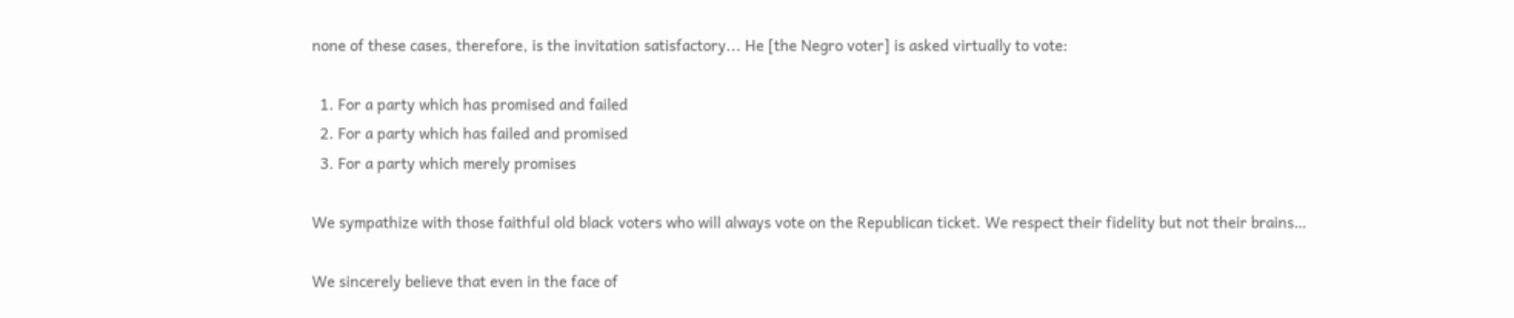none of these cases, therefore, is the invitation satisfactory... He [the Negro voter] is asked virtually to vote:

  1. For a party which has promised and failed
  2. For a party which has failed and promised
  3. For a party which merely promises

We sympathize with those faithful old black voters who will always vote on the Republican ticket. We respect their fidelity but not their brains…

We sincerely believe that even in the face of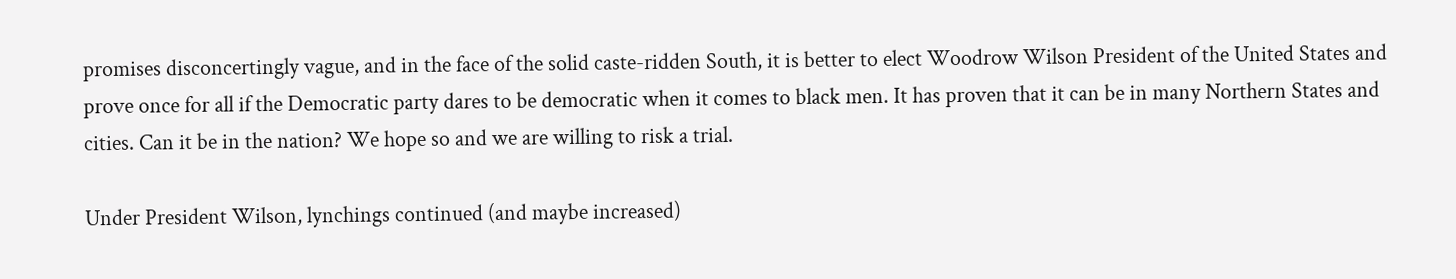promises disconcertingly vague, and in the face of the solid caste-ridden South, it is better to elect Woodrow Wilson President of the United States and prove once for all if the Democratic party dares to be democratic when it comes to black men. It has proven that it can be in many Northern States and cities. Can it be in the nation? We hope so and we are willing to risk a trial.

Under President Wilson, lynchings continued (and maybe increased)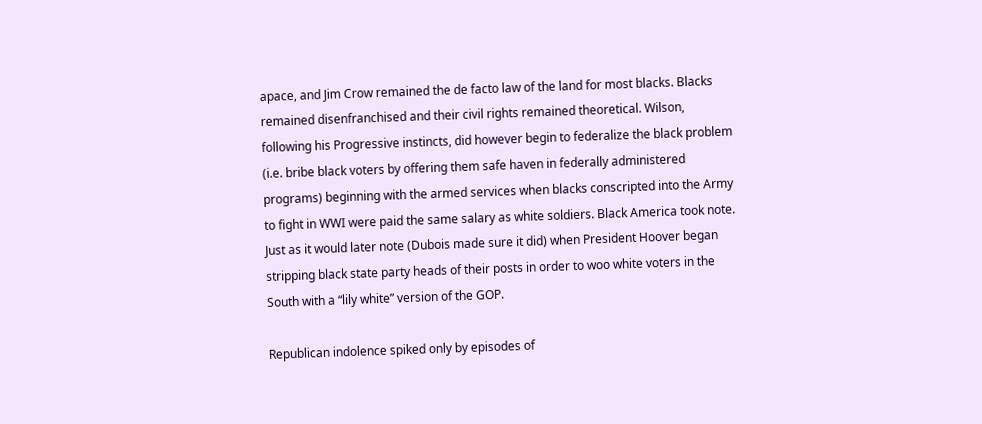apace, and Jim Crow remained the de facto law of the land for most blacks. Blacks remained disenfranchised and their civil rights remained theoretical. Wilson, following his Progressive instincts, did however begin to federalize the black problem (i.e. bribe black voters by offering them safe haven in federally administered programs) beginning with the armed services when blacks conscripted into the Army to fight in WWI were paid the same salary as white soldiers. Black America took note. Just as it would later note (Dubois made sure it did) when President Hoover began stripping black state party heads of their posts in order to woo white voters in the South with a “lily white” version of the GOP.

Republican indolence spiked only by episodes of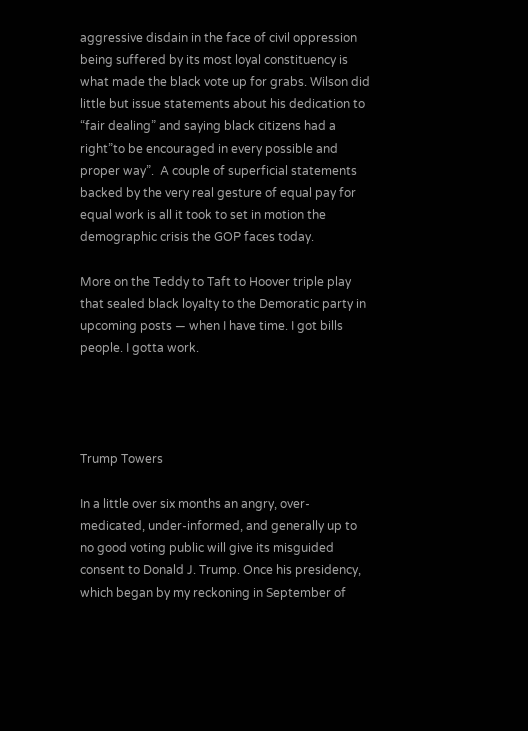aggressive disdain in the face of civil oppression being suffered by its most loyal constituency is what made the black vote up for grabs. Wilson did little but issue statements about his dedication to “fair dealing” and saying black citizens had a right”to be encouraged in every possible and proper way”.  A couple of superficial statements backed by the very real gesture of equal pay for equal work is all it took to set in motion the demographic crisis the GOP faces today.

More on the Teddy to Taft to Hoover triple play that sealed black loyalty to the Demoratic party in upcoming posts — when I have time. I got bills people. I gotta work.




Trump Towers

In a little over six months an angry, over-medicated, under-informed, and generally up to no good voting public will give its misguided consent to Donald J. Trump. Once his presidency, which began by my reckoning in September of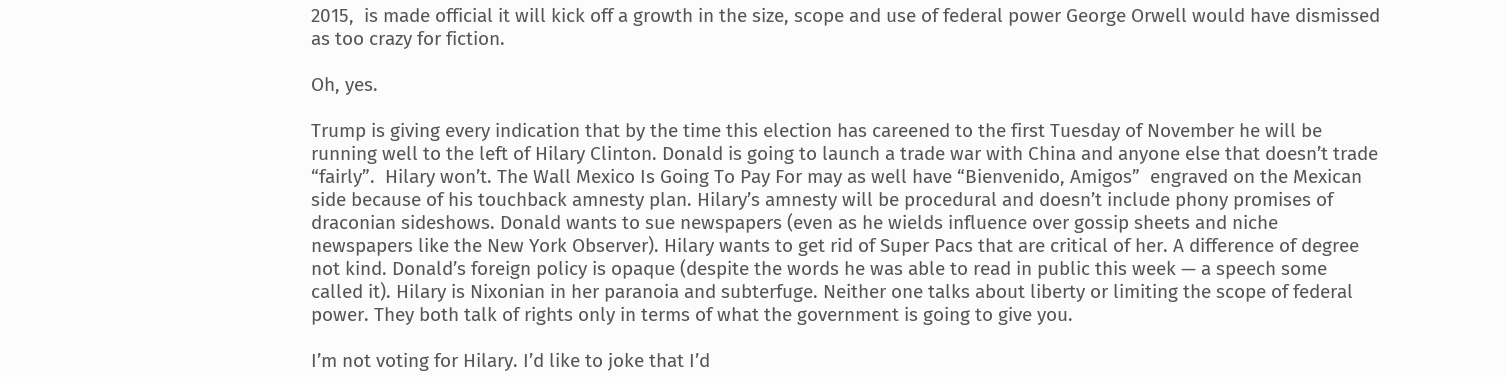2015,  is made official it will kick off a growth in the size, scope and use of federal power George Orwell would have dismissed as too crazy for fiction.

Oh, yes.

Trump is giving every indication that by the time this election has careened to the first Tuesday of November he will be running well to the left of Hilary Clinton. Donald is going to launch a trade war with China and anyone else that doesn’t trade “fairly”.  Hilary won’t. The Wall Mexico Is Going To Pay For may as well have “Bienvenido, Amigos”  engraved on the Mexican side because of his touchback amnesty plan. Hilary’s amnesty will be procedural and doesn’t include phony promises of draconian sideshows. Donald wants to sue newspapers (even as he wields influence over gossip sheets and niche newspapers like the New York Observer). Hilary wants to get rid of Super Pacs that are critical of her. A difference of degree not kind. Donald’s foreign policy is opaque (despite the words he was able to read in public this week — a speech some called it). Hilary is Nixonian in her paranoia and subterfuge. Neither one talks about liberty or limiting the scope of federal power. They both talk of rights only in terms of what the government is going to give you.

I’m not voting for Hilary. I’d like to joke that I’d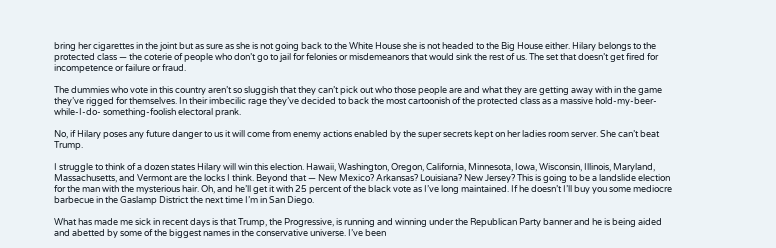bring her cigarettes in the joint but as sure as she is not going back to the White House she is not headed to the Big House either. Hilary belongs to the protected class — the coterie of people who don’t go to jail for felonies or misdemeanors that would sink the rest of us. The set that doesn’t get fired for incompetence or failure or fraud.

The dummies who vote in this country aren’t so sluggish that they can’t pick out who those people are and what they are getting away with in the game they’ve rigged for themselves. In their imbecilic rage they’ve decided to back the most cartoonish of the protected class as a massive hold-my-beer-while-I-do- something-foolish electoral prank.

No, if Hilary poses any future danger to us it will come from enemy actions enabled by the super secrets kept on her ladies room server. She can’t beat Trump.

I struggle to think of a dozen states Hilary will win this election. Hawaii, Washington, Oregon, California, Minnesota, Iowa, Wisconsin, Illinois, Maryland, Massachusetts, and Vermont are the locks I think. Beyond that — New Mexico? Arkansas? Louisiana? New Jersey? This is going to be a landslide election for the man with the mysterious hair. Oh, and he’ll get it with 25 percent of the black vote as I’ve long maintained. If he doesn’t I’ll buy you some mediocre barbecue in the Gaslamp District the next time I’m in San Diego.

What has made me sick in recent days is that Trump, the Progressive, is running and winning under the Republican Party banner and he is being aided and abetted by some of the biggest names in the conservative universe. I’ve been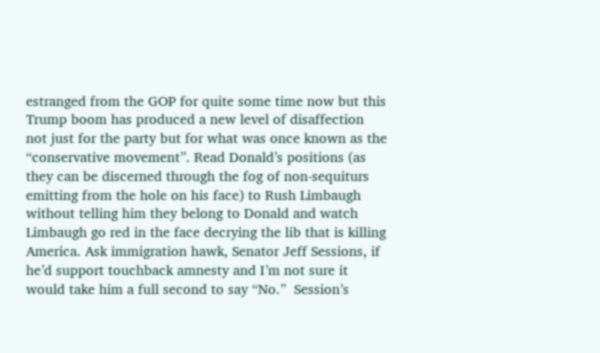estranged from the GOP for quite some time now but this Trump boom has produced a new level of disaffection not just for the party but for what was once known as the “conservative movement”. Read Donald’s positions (as they can be discerned through the fog of non-sequiturs emitting from the hole on his face) to Rush Limbaugh without telling him they belong to Donald and watch Limbaugh go red in the face decrying the lib that is killing America. Ask immigration hawk, Senator Jeff Sessions, if he’d support touchback amnesty and I’m not sure it would take him a full second to say “No.”  Session’s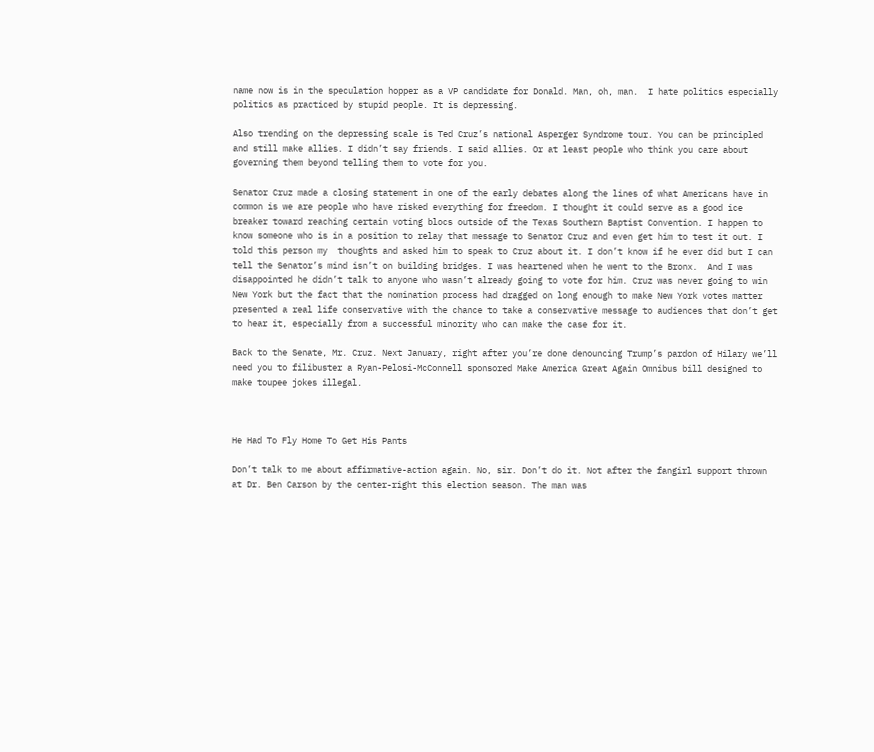name now is in the speculation hopper as a VP candidate for Donald. Man, oh, man.  I hate politics especially politics as practiced by stupid people. It is depressing.

Also trending on the depressing scale is Ted Cruz’s national Asperger Syndrome tour. You can be principled and still make allies. I didn’t say friends. I said allies. Or at least people who think you care about governing them beyond telling them to vote for you.

Senator Cruz made a closing statement in one of the early debates along the lines of what Americans have in common is we are people who have risked everything for freedom. I thought it could serve as a good ice breaker toward reaching certain voting blocs outside of the Texas Southern Baptist Convention. I happen to know someone who is in a position to relay that message to Senator Cruz and even get him to test it out. I told this person my  thoughts and asked him to speak to Cruz about it. I don’t know if he ever did but I can tell the Senator’s mind isn’t on building bridges. I was heartened when he went to the Bronx.  And I was disappointed he didn’t talk to anyone who wasn’t already going to vote for him. Cruz was never going to win New York but the fact that the nomination process had dragged on long enough to make New York votes matter presented a real life conservative with the chance to take a conservative message to audiences that don’t get to hear it, especially from a successful minority who can make the case for it.

Back to the Senate, Mr. Cruz. Next January, right after you’re done denouncing Trump’s pardon of Hilary we’ll need you to filibuster a Ryan-Pelosi-McConnell sponsored Make America Great Again Omnibus bill designed to make toupee jokes illegal.



He Had To Fly Home To Get His Pants

Don’t talk to me about affirmative-action again. No, sir. Don’t do it. Not after the fangirl support thrown at Dr. Ben Carson by the center-right this election season. The man was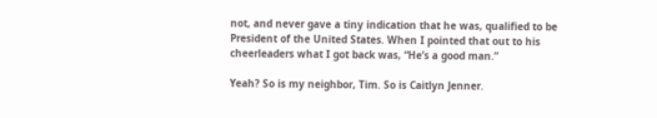not, and never gave a tiny indication that he was, qualified to be President of the United States. When I pointed that out to his cheerleaders what I got back was, “He’s a good man.”

Yeah? So is my neighbor, Tim. So is Caitlyn Jenner.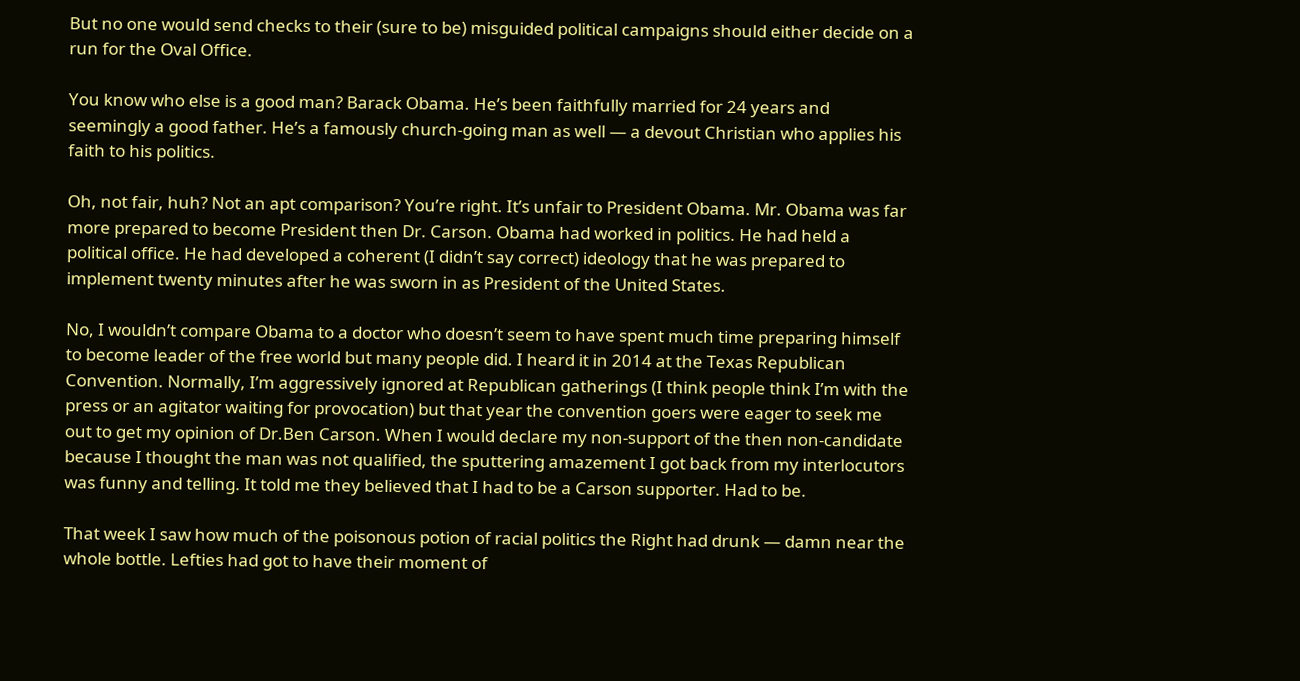But no one would send checks to their (sure to be) misguided political campaigns should either decide on a run for the Oval Office.

You know who else is a good man? Barack Obama. He’s been faithfully married for 24 years and seemingly a good father. He’s a famously church-going man as well — a devout Christian who applies his faith to his politics.

Oh, not fair, huh? Not an apt comparison? You’re right. It’s unfair to President Obama. Mr. Obama was far more prepared to become President then Dr. Carson. Obama had worked in politics. He had held a political office. He had developed a coherent (I didn’t say correct) ideology that he was prepared to implement twenty minutes after he was sworn in as President of the United States.

No, I wouldn’t compare Obama to a doctor who doesn’t seem to have spent much time preparing himself to become leader of the free world but many people did. I heard it in 2014 at the Texas Republican Convention. Normally, I’m aggressively ignored at Republican gatherings (I think people think I’m with the press or an agitator waiting for provocation) but that year the convention goers were eager to seek me out to get my opinion of Dr.Ben Carson. When I would declare my non-support of the then non-candidate because I thought the man was not qualified, the sputtering amazement I got back from my interlocutors was funny and telling. It told me they believed that I had to be a Carson supporter. Had to be.

That week I saw how much of the poisonous potion of racial politics the Right had drunk — damn near the whole bottle. Lefties had got to have their moment of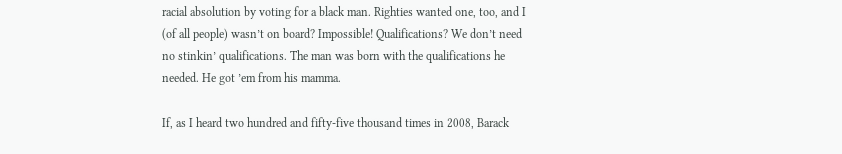racial absolution by voting for a black man. Righties wanted one, too, and I (of all people) wasn’t on board? Impossible! Qualifications? We don’t need no stinkin’ qualifications. The man was born with the qualifications he needed. He got ’em from his mamma.

If, as I heard two hundred and fifty-five thousand times in 2008, Barack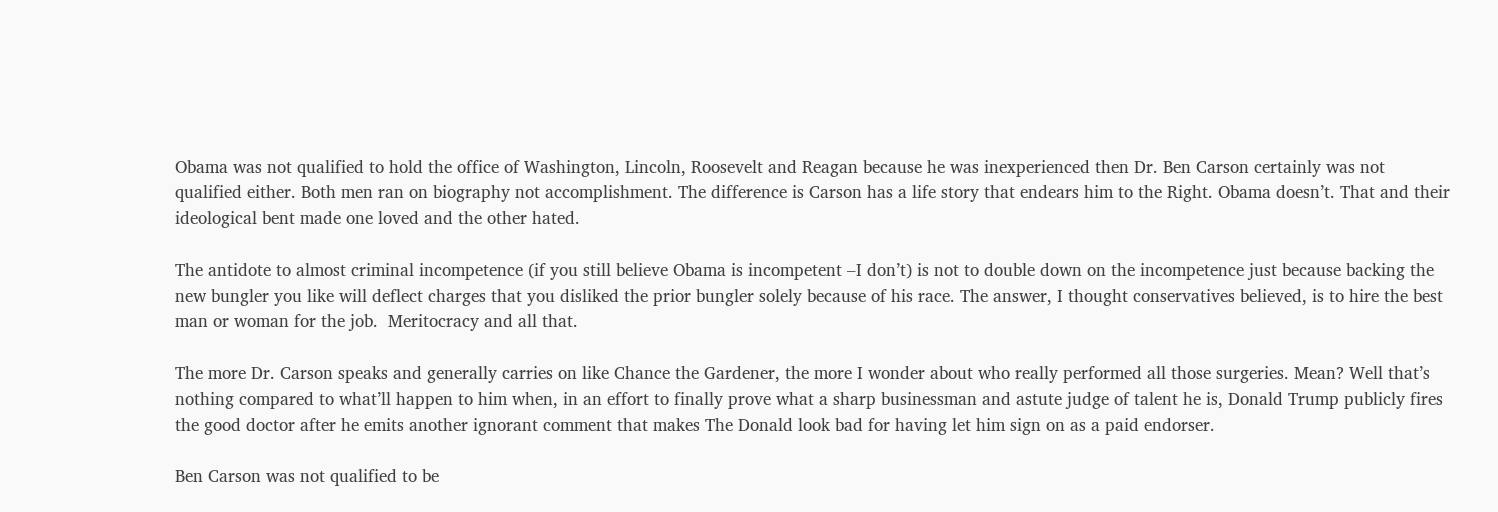Obama was not qualified to hold the office of Washington, Lincoln, Roosevelt and Reagan because he was inexperienced then Dr. Ben Carson certainly was not qualified either. Both men ran on biography not accomplishment. The difference is Carson has a life story that endears him to the Right. Obama doesn’t. That and their ideological bent made one loved and the other hated.

The antidote to almost criminal incompetence (if you still believe Obama is incompetent –I don’t) is not to double down on the incompetence just because backing the new bungler you like will deflect charges that you disliked the prior bungler solely because of his race. The answer, I thought conservatives believed, is to hire the best man or woman for the job.  Meritocracy and all that.

The more Dr. Carson speaks and generally carries on like Chance the Gardener, the more I wonder about who really performed all those surgeries. Mean? Well that’s nothing compared to what’ll happen to him when, in an effort to finally prove what a sharp businessman and astute judge of talent he is, Donald Trump publicly fires the good doctor after he emits another ignorant comment that makes The Donald look bad for having let him sign on as a paid endorser.

Ben Carson was not qualified to be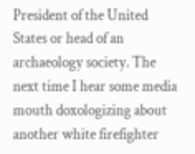President of the United States or head of an archaeology society. The next time I hear some media mouth doxologizing about another white firefighter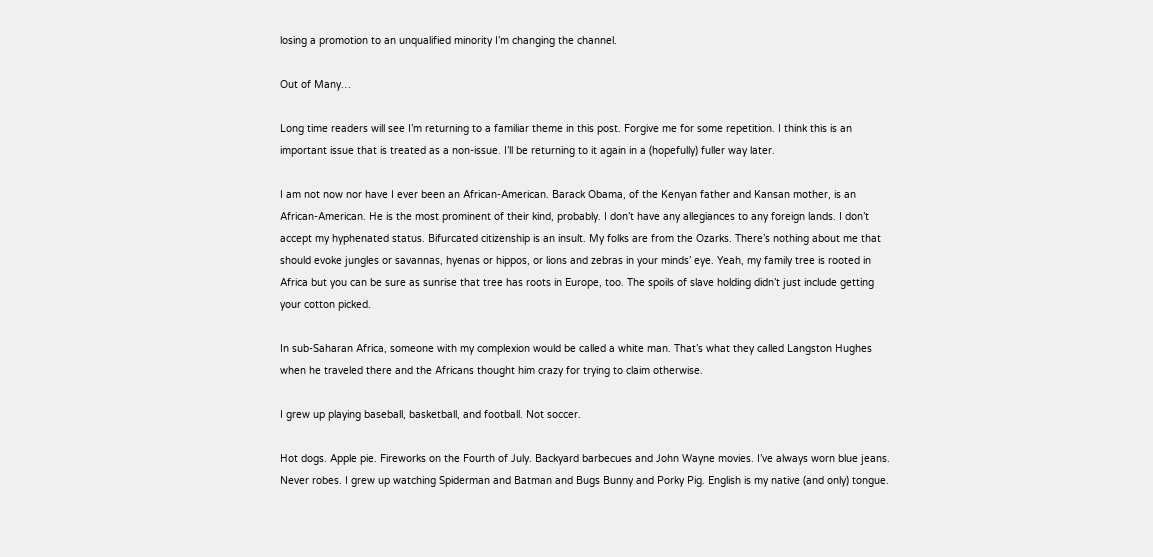losing a promotion to an unqualified minority I’m changing the channel.

Out of Many…

Long time readers will see I’m returning to a familiar theme in this post. Forgive me for some repetition. I think this is an important issue that is treated as a non-issue. I’ll be returning to it again in a (hopefully) fuller way later.

I am not now nor have I ever been an African-American. Barack Obama, of the Kenyan father and Kansan mother, is an African-American. He is the most prominent of their kind, probably. I don’t have any allegiances to any foreign lands. I don’t accept my hyphenated status. Bifurcated citizenship is an insult. My folks are from the Ozarks. There’s nothing about me that should evoke jungles or savannas, hyenas or hippos, or lions and zebras in your minds’ eye. Yeah, my family tree is rooted in Africa but you can be sure as sunrise that tree has roots in Europe, too. The spoils of slave holding didn’t just include getting your cotton picked.

In sub-Saharan Africa, someone with my complexion would be called a white man. That’s what they called Langston Hughes when he traveled there and the Africans thought him crazy for trying to claim otherwise.

I grew up playing baseball, basketball, and football. Not soccer.

Hot dogs. Apple pie. Fireworks on the Fourth of July. Backyard barbecues and John Wayne movies. I’ve always worn blue jeans. Never robes. I grew up watching Spiderman and Batman and Bugs Bunny and Porky Pig. English is my native (and only) tongue.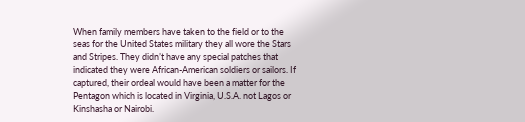When family members have taken to the field or to the seas for the United States military they all wore the Stars and Stripes. They didn’t have any special patches that indicated they were African-American soldiers or sailors. If captured, their ordeal would have been a matter for the Pentagon which is located in Virginia, U.S.A. not Lagos or Kinshasha or Nairobi.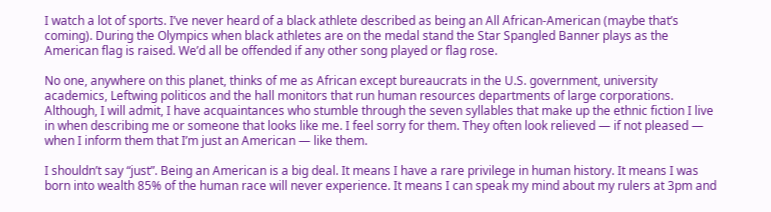I watch a lot of sports. I’ve never heard of a black athlete described as being an All African-American (maybe that’s coming). During the Olympics when black athletes are on the medal stand the Star Spangled Banner plays as the American flag is raised. We’d all be offended if any other song played or flag rose.

No one, anywhere on this planet, thinks of me as African except bureaucrats in the U.S. government, university academics, Leftwing politicos and the hall monitors that run human resources departments of large corporations. Although, I will admit, I have acquaintances who stumble through the seven syllables that make up the ethnic fiction I live in when describing me or someone that looks like me. I feel sorry for them. They often look relieved — if not pleased — when I inform them that I’m just an American — like them.

I shouldn’t say “just”. Being an American is a big deal. It means I have a rare privilege in human history. It means I was born into wealth 85% of the human race will never experience. It means I can speak my mind about my rulers at 3pm and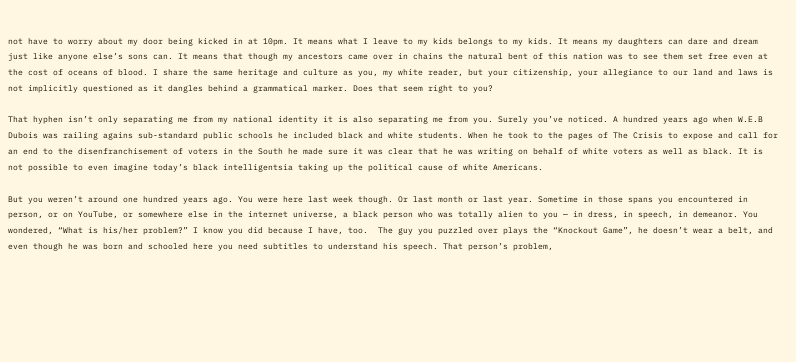not have to worry about my door being kicked in at 10pm. It means what I leave to my kids belongs to my kids. It means my daughters can dare and dream just like anyone else’s sons can. It means that though my ancestors came over in chains the natural bent of this nation was to see them set free even at the cost of oceans of blood. I share the same heritage and culture as you, my white reader, but your citizenship, your allegiance to our land and laws is not implicitly questioned as it dangles behind a grammatical marker. Does that seem right to you?

That hyphen isn’t only separating me from my national identity it is also separating me from you. Surely you’ve noticed. A hundred years ago when W.E.B Dubois was railing agains sub-standard public schools he included black and white students. When he took to the pages of The Crisis to expose and call for an end to the disenfranchisement of voters in the South he made sure it was clear that he was writing on behalf of white voters as well as black. It is not possible to even imagine today’s black intelligentsia taking up the political cause of white Americans.

But you weren’t around one hundred years ago. You were here last week though. Or last month or last year. Sometime in those spans you encountered in person, or on YouTube, or somewhere else in the internet universe, a black person who was totally alien to you — in dress, in speech, in demeanor. You wondered, “What is his/her problem?” I know you did because I have, too.  The guy you puzzled over plays the “Knockout Game”, he doesn’t wear a belt, and even though he was born and schooled here you need subtitles to understand his speech. That person’s problem,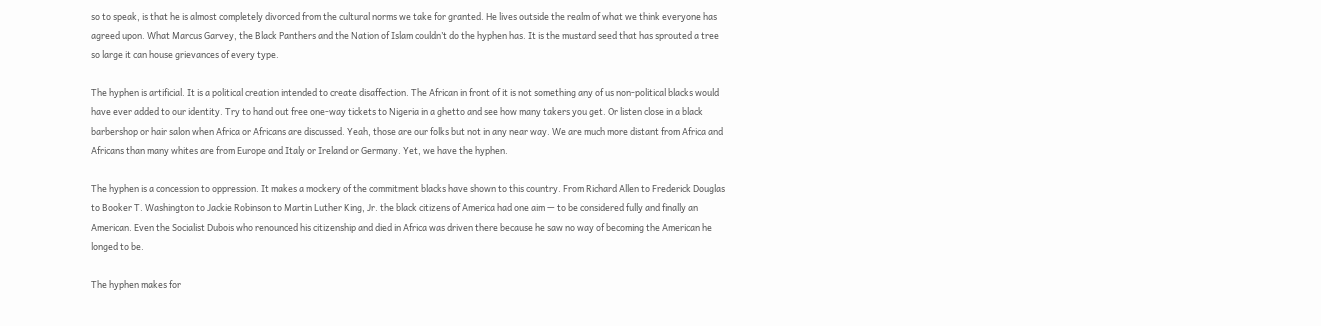so to speak, is that he is almost completely divorced from the cultural norms we take for granted. He lives outside the realm of what we think everyone has agreed upon. What Marcus Garvey, the Black Panthers and the Nation of Islam couldn’t do the hyphen has. It is the mustard seed that has sprouted a tree so large it can house grievances of every type.

The hyphen is artificial. It is a political creation intended to create disaffection. The African in front of it is not something any of us non-political blacks would have ever added to our identity. Try to hand out free one-way tickets to Nigeria in a ghetto and see how many takers you get. Or listen close in a black barbershop or hair salon when Africa or Africans are discussed. Yeah, those are our folks but not in any near way. We are much more distant from Africa and Africans than many whites are from Europe and Italy or Ireland or Germany. Yet, we have the hyphen.

The hyphen is a concession to oppression. It makes a mockery of the commitment blacks have shown to this country. From Richard Allen to Frederick Douglas to Booker T. Washington to Jackie Robinson to Martin Luther King, Jr. the black citizens of America had one aim — to be considered fully and finally an American. Even the Socialist Dubois who renounced his citizenship and died in Africa was driven there because he saw no way of becoming the American he longed to be.

The hyphen makes for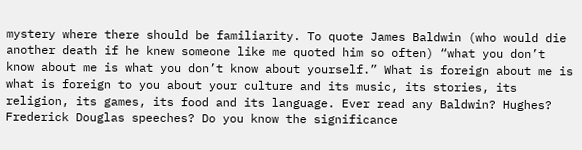mystery where there should be familiarity. To quote James Baldwin (who would die another death if he knew someone like me quoted him so often) “what you don’t know about me is what you don’t know about yourself.” What is foreign about me is what is foreign to you about your culture and its music, its stories, its religion, its games, its food and its language. Ever read any Baldwin? Hughes? Frederick Douglas speeches? Do you know the significance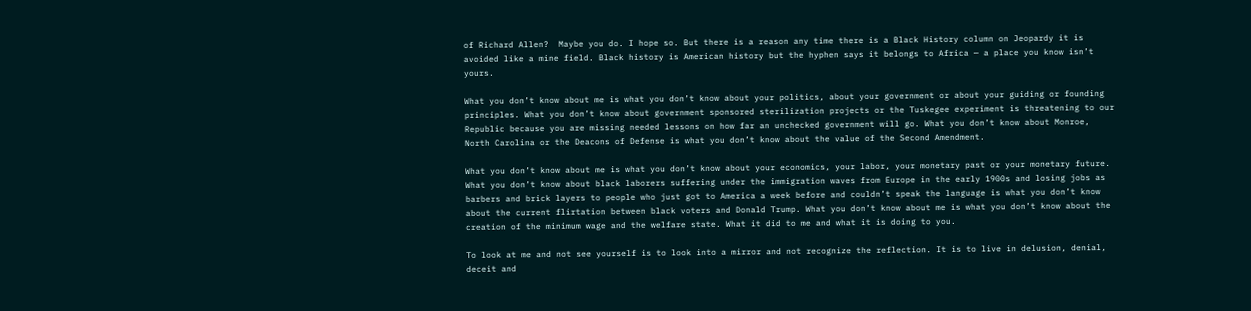of Richard Allen?  Maybe you do. I hope so. But there is a reason any time there is a Black History column on Jeopardy it is avoided like a mine field. Black history is American history but the hyphen says it belongs to Africa — a place you know isn’t yours.

What you don’t know about me is what you don’t know about your politics, about your government or about your guiding or founding principles. What you don’t know about government sponsored sterilization projects or the Tuskegee experiment is threatening to our Republic because you are missing needed lessons on how far an unchecked government will go. What you don’t know about Monroe, North Carolina or the Deacons of Defense is what you don’t know about the value of the Second Amendment.

What you don’t know about me is what you don’t know about your economics, your labor, your monetary past or your monetary future. What you don’t know about black laborers suffering under the immigration waves from Europe in the early 1900s and losing jobs as barbers and brick layers to people who just got to America a week before and couldn’t speak the language is what you don’t know about the current flirtation between black voters and Donald Trump. What you don’t know about me is what you don’t know about the creation of the minimum wage and the welfare state. What it did to me and what it is doing to you.

To look at me and not see yourself is to look into a mirror and not recognize the reflection. It is to live in delusion, denial, deceit and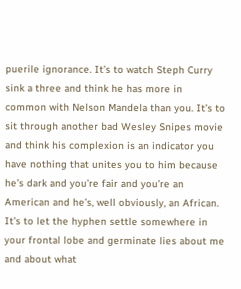puerile ignorance. It’s to watch Steph Curry sink a three and think he has more in common with Nelson Mandela than you. It’s to sit through another bad Wesley Snipes movie and think his complexion is an indicator you have nothing that unites you to him because he’s dark and you’re fair and you’re an American and he’s, well obviously, an African. It’s to let the hyphen settle somewhere in your frontal lobe and germinate lies about me and about what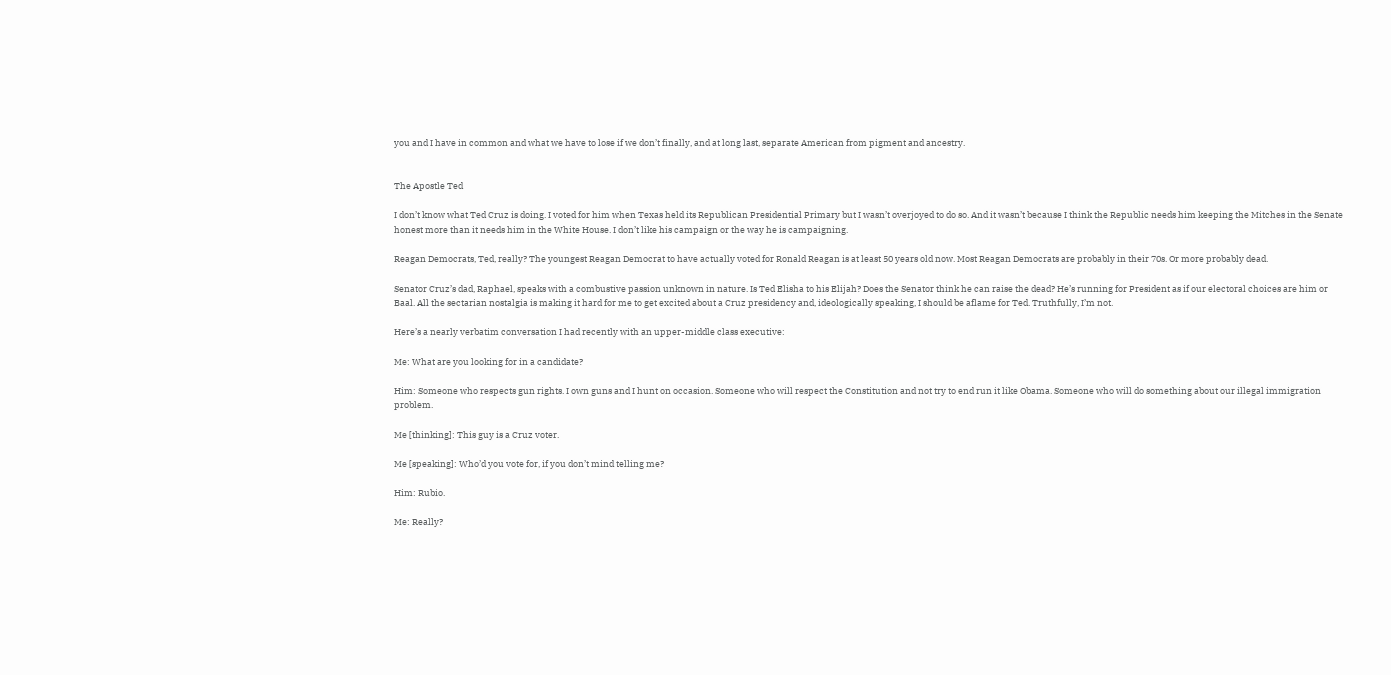you and I have in common and what we have to lose if we don’t finally, and at long last, separate American from pigment and ancestry.


The Apostle Ted

I don’t know what Ted Cruz is doing. I voted for him when Texas held its Republican Presidential Primary but I wasn’t overjoyed to do so. And it wasn’t because I think the Republic needs him keeping the Mitches in the Senate honest more than it needs him in the White House. I don’t like his campaign or the way he is campaigning.

Reagan Democrats, Ted, really? The youngest Reagan Democrat to have actually voted for Ronald Reagan is at least 50 years old now. Most Reagan Democrats are probably in their 70s. Or more probably dead.

Senator Cruz’s dad, Raphael, speaks with a combustive passion unknown in nature. Is Ted Elisha to his Elijah? Does the Senator think he can raise the dead? He’s running for President as if our electoral choices are him or Baal. All the sectarian nostalgia is making it hard for me to get excited about a Cruz presidency and, ideologically speaking, I should be aflame for Ted. Truthfully, I’m not.

Here’s a nearly verbatim conversation I had recently with an upper-middle class executive:

Me: What are you looking for in a candidate?

Him: Someone who respects gun rights. I own guns and I hunt on occasion. Someone who will respect the Constitution and not try to end run it like Obama. Someone who will do something about our illegal immigration problem.

Me [thinking]: This guy is a Cruz voter.

Me [speaking]: Who’d you vote for, if you don’t mind telling me?

Him: Rubio.

Me: Really?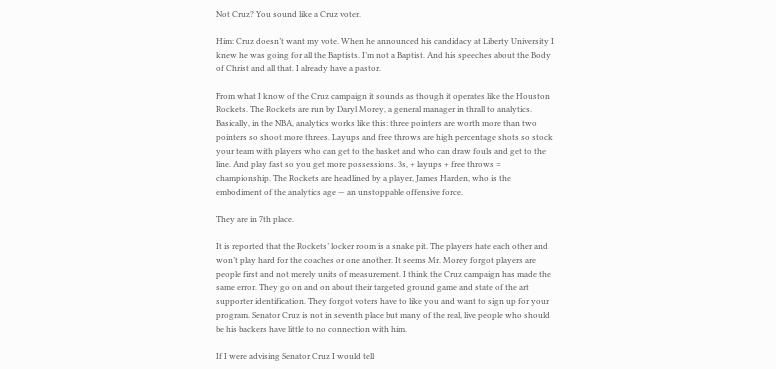Not Cruz? You sound like a Cruz voter.

Him: Cruz doesn’t want my vote. When he announced his candidacy at Liberty University I knew he was going for all the Baptists. I’m not a Baptist. And his speeches about the Body of Christ and all that. I already have a pastor.

From what I know of the Cruz campaign it sounds as though it operates like the Houston Rockets. The Rockets are run by Daryl Morey, a general manager in thrall to analytics. Basically, in the NBA, analytics works like this: three pointers are worth more than two pointers so shoot more threes. Layups and free throws are high percentage shots so stock your team with players who can get to the basket and who can draw fouls and get to the line. And play fast so you get more possessions. 3s, + layups + free throws = championship. The Rockets are headlined by a player, James Harden, who is the embodiment of the analytics age — an unstoppable offensive force.

They are in 7th place.

It is reported that the Rockets’ locker room is a snake pit. The players hate each other and won’t play hard for the coaches or one another. It seems Mr. Morey forgot players are people first and not merely units of measurement. I think the Cruz campaign has made the same error. They go on and on about their targeted ground game and state of the art supporter identification. They forgot voters have to like you and want to sign up for your program. Senator Cruz is not in seventh place but many of the real, live people who should be his backers have little to no connection with him.

If I were advising Senator Cruz I would tell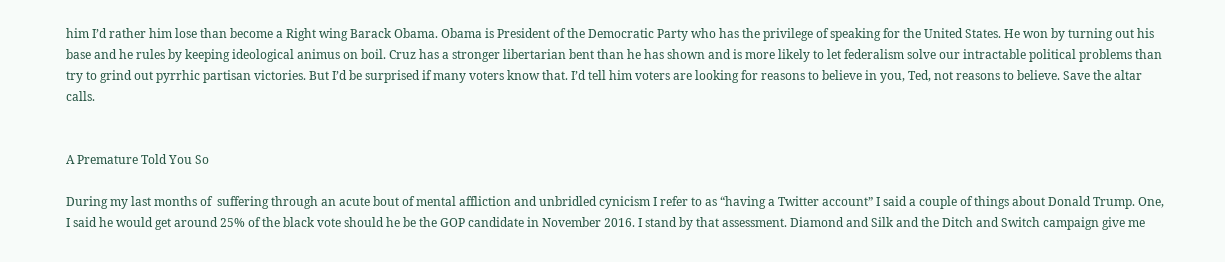him I’d rather him lose than become a Right wing Barack Obama. Obama is President of the Democratic Party who has the privilege of speaking for the United States. He won by turning out his base and he rules by keeping ideological animus on boil. Cruz has a stronger libertarian bent than he has shown and is more likely to let federalism solve our intractable political problems than try to grind out pyrrhic partisan victories. But I’d be surprised if many voters know that. I’d tell him voters are looking for reasons to believe in you, Ted, not reasons to believe. Save the altar calls.


A Premature Told You So

During my last months of  suffering through an acute bout of mental affliction and unbridled cynicism I refer to as “having a Twitter account” I said a couple of things about Donald Trump. One, I said he would get around 25% of the black vote should he be the GOP candidate in November 2016. I stand by that assessment. Diamond and Silk and the Ditch and Switch campaign give me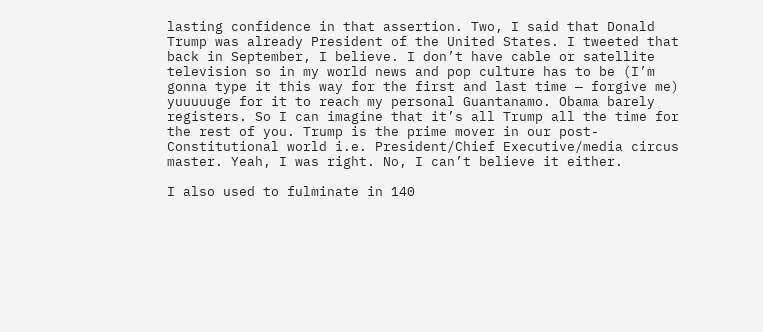lasting confidence in that assertion. Two, I said that Donald Trump was already President of the United States. I tweeted that back in September, I believe. I don’t have cable or satellite television so in my world news and pop culture has to be (I’m gonna type it this way for the first and last time — forgive me) yuuuuuge for it to reach my personal Guantanamo. Obama barely registers. So I can imagine that it’s all Trump all the time for the rest of you. Trump is the prime mover in our post-Constitutional world i.e. President/Chief Executive/media circus master. Yeah, I was right. No, I can’t believe it either.

I also used to fulminate in 140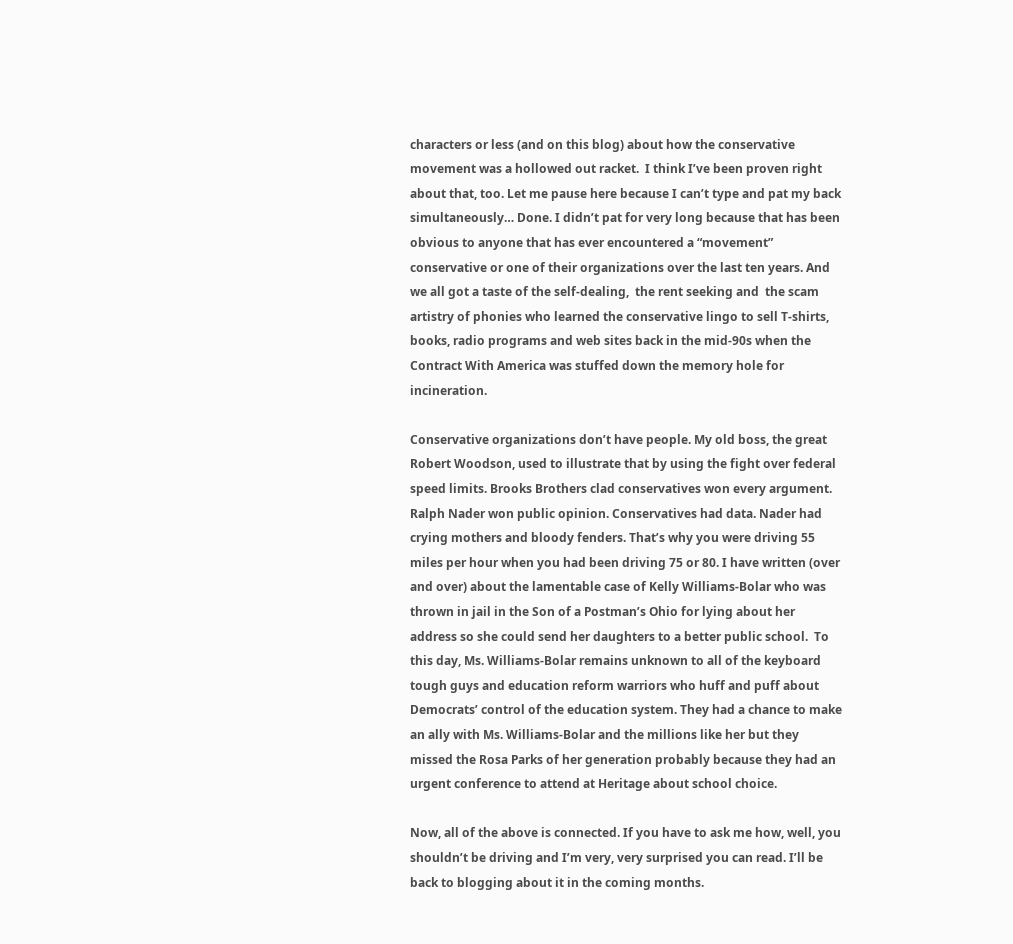characters or less (and on this blog) about how the conservative movement was a hollowed out racket.  I think I’ve been proven right about that, too. Let me pause here because I can’t type and pat my back simultaneously… Done. I didn’t pat for very long because that has been obvious to anyone that has ever encountered a “movement” conservative or one of their organizations over the last ten years. And we all got a taste of the self-dealing,  the rent seeking and  the scam artistry of phonies who learned the conservative lingo to sell T-shirts, books, radio programs and web sites back in the mid-90s when the Contract With America was stuffed down the memory hole for incineration.

Conservative organizations don’t have people. My old boss, the great Robert Woodson, used to illustrate that by using the fight over federal speed limits. Brooks Brothers clad conservatives won every argument. Ralph Nader won public opinion. Conservatives had data. Nader had crying mothers and bloody fenders. That’s why you were driving 55 miles per hour when you had been driving 75 or 80. I have written (over and over) about the lamentable case of Kelly Williams-Bolar who was thrown in jail in the Son of a Postman’s Ohio for lying about her address so she could send her daughters to a better public school.  To this day, Ms. Williams-Bolar remains unknown to all of the keyboard tough guys and education reform warriors who huff and puff about Democrats’ control of the education system. They had a chance to make an ally with Ms. Williams-Bolar and the millions like her but they missed the Rosa Parks of her generation probably because they had an urgent conference to attend at Heritage about school choice.

Now, all of the above is connected. If you have to ask me how, well, you shouldn’t be driving and I’m very, very surprised you can read. I’ll be back to blogging about it in the coming months.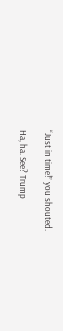“Just in time!” you shouted.

Ha, ha. See? Trump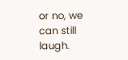or no, we can still laugh.